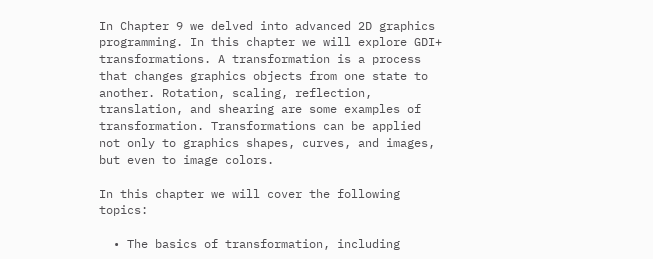In Chapter 9 we delved into advanced 2D graphics programming. In this chapter we will explore GDI+ transformations. A transformation is a process that changes graphics objects from one state to another. Rotation, scaling, reflection, translation, and shearing are some examples of transformation. Transformations can be applied not only to graphics shapes, curves, and images, but even to image colors.

In this chapter we will cover the following topics:

  • The basics of transformation, including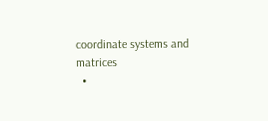coordinate systems and matrices
  •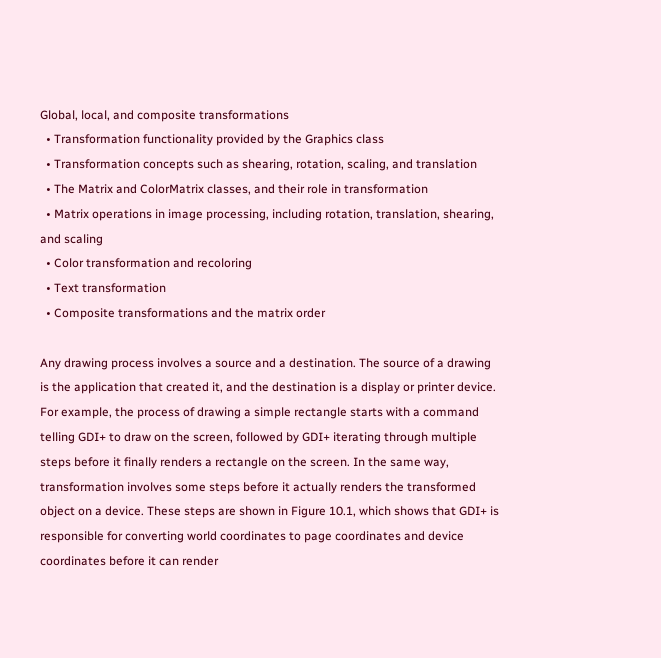Global, local, and composite transformations
  • Transformation functionality provided by the Graphics class
  • Transformation concepts such as shearing, rotation, scaling, and translation
  • The Matrix and ColorMatrix classes, and their role in transformation
  • Matrix operations in image processing, including rotation, translation, shearing, and scaling
  • Color transformation and recoloring
  • Text transformation
  • Composite transformations and the matrix order

Any drawing process involves a source and a destination. The source of a drawing is the application that created it, and the destination is a display or printer device. For example, the process of drawing a simple rectangle starts with a command telling GDI+ to draw on the screen, followed by GDI+ iterating through multiple steps before it finally renders a rectangle on the screen. In the same way, transformation involves some steps before it actually renders the transformed object on a device. These steps are shown in Figure 10.1, which shows that GDI+ is responsible for converting world coordinates to page coordinates and device coordinates before it can render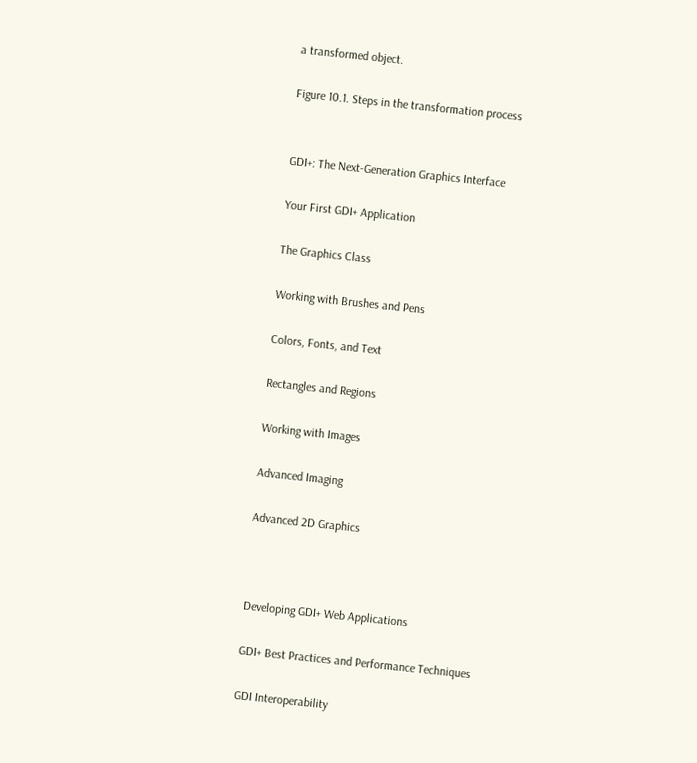a transformed object.

Figure 10.1. Steps in the transformation process


GDI+: The Next-Generation Graphics Interface

Your First GDI+ Application

The Graphics Class

Working with Brushes and Pens

Colors, Fonts, and Text

Rectangles and Regions

Working with Images

Advanced Imaging

Advanced 2D Graphics



Developing GDI+ Web Applications

GDI+ Best Practices and Performance Techniques

GDI Interoperability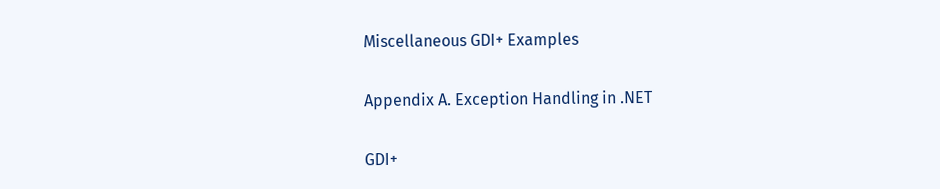Miscellaneous GDI+ Examples

Appendix A. Exception Handling in .NET

GDI+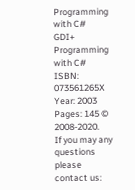Programming with C#
GDI+ Programming with C#
ISBN: 073561265X
Year: 2003
Pages: 145 © 2008-2020.
If you may any questions please contact us: